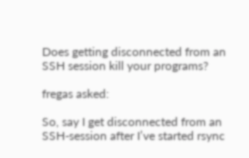Does getting disconnected from an SSH session kill your programs?

fregas asked:

So, say I get disconnected from an SSH-session after I’ve started rsync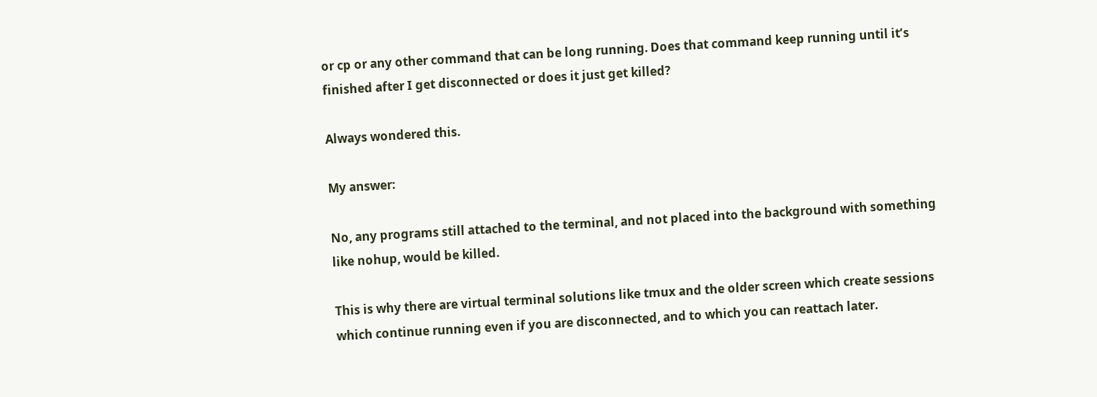or cp or any other command that can be long running. Does that command keep running until it’s finished after I get disconnected or does it just get killed?

Always wondered this.

My answer:

No, any programs still attached to the terminal, and not placed into the background with something like nohup, would be killed.

This is why there are virtual terminal solutions like tmux and the older screen which create sessions which continue running even if you are disconnected, and to which you can reattach later.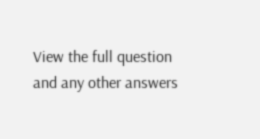View the full question and any other answers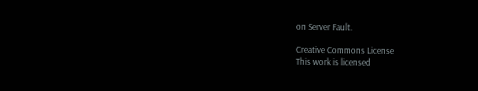on Server Fault.

Creative Commons License
This work is licensed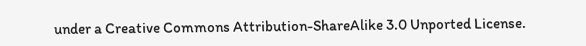under a Creative Commons Attribution-ShareAlike 3.0 Unported License.